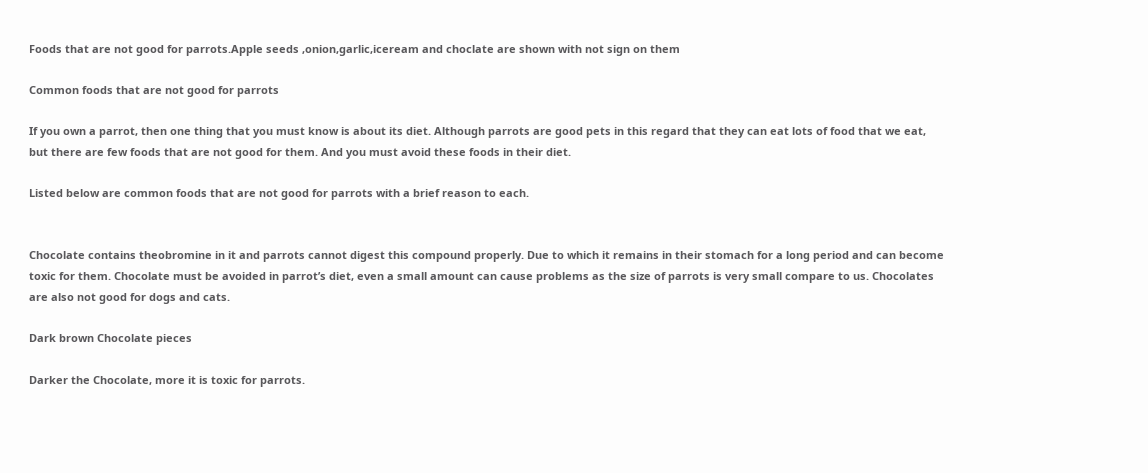Foods that are not good for parrots.Apple seeds ,onion,garlic,iceream and choclate are shown with not sign on them

Common foods that are not good for parrots

If you own a parrot, then one thing that you must know is about its diet. Although parrots are good pets in this regard that they can eat lots of food that we eat, but there are few foods that are not good for them. And you must avoid these foods in their diet.

Listed below are common foods that are not good for parrots with a brief reason to each.


Chocolate contains theobromine in it and parrots cannot digest this compound properly. Due to which it remains in their stomach for a long period and can become toxic for them. Chocolate must be avoided in parrot’s diet, even a small amount can cause problems as the size of parrots is very small compare to us. Chocolates are also not good for dogs and cats.

Dark brown Chocolate pieces

Darker the Chocolate, more it is toxic for parrots.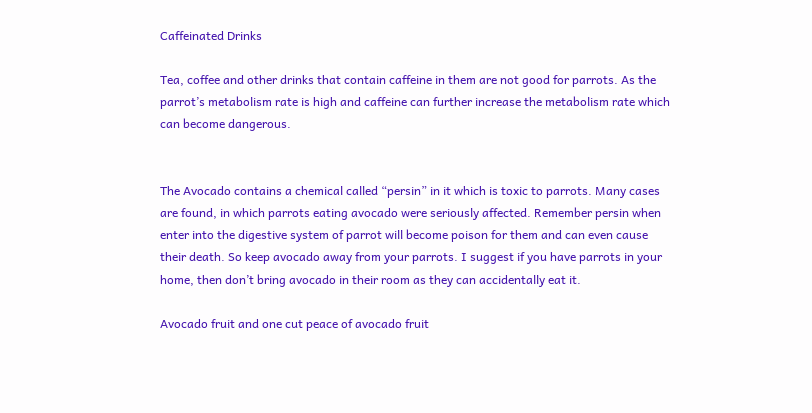Caffeinated Drinks

Tea, coffee and other drinks that contain caffeine in them are not good for parrots. As the parrot’s metabolism rate is high and caffeine can further increase the metabolism rate which can become dangerous.


The Avocado contains a chemical called “persin” in it which is toxic to parrots. Many cases are found, in which parrots eating avocado were seriously affected. Remember persin when enter into the digestive system of parrot will become poison for them and can even cause their death. So keep avocado away from your parrots. I suggest if you have parrots in your home, then don’t bring avocado in their room as they can accidentally eat it.

Avocado fruit and one cut peace of avocado fruit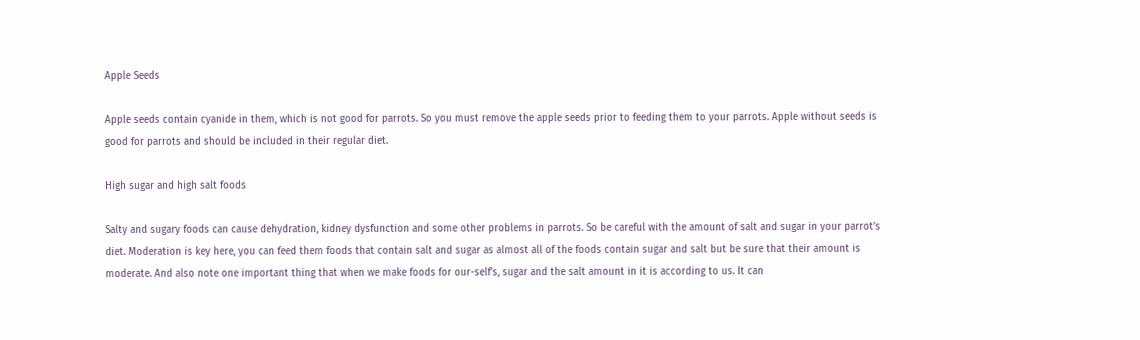Apple Seeds

Apple seeds contain cyanide in them, which is not good for parrots. So you must remove the apple seeds prior to feeding them to your parrots. Apple without seeds is good for parrots and should be included in their regular diet.

High sugar and high salt foods

Salty and sugary foods can cause dehydration, kidney dysfunction and some other problems in parrots. So be careful with the amount of salt and sugar in your parrot’s diet. Moderation is key here, you can feed them foods that contain salt and sugar as almost all of the foods contain sugar and salt but be sure that their amount is moderate. And also note one important thing that when we make foods for our-self’s, sugar and the salt amount in it is according to us. It can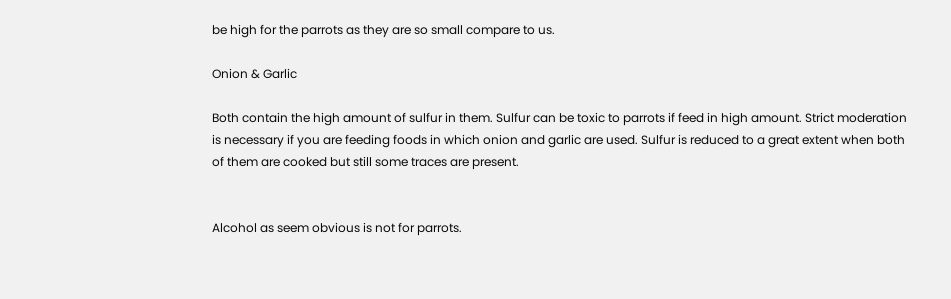be high for the parrots as they are so small compare to us.

Onion & Garlic

Both contain the high amount of sulfur in them. Sulfur can be toxic to parrots if feed in high amount. Strict moderation is necessary if you are feeding foods in which onion and garlic are used. Sulfur is reduced to a great extent when both of them are cooked but still some traces are present.


Alcohol as seem obvious is not for parrots.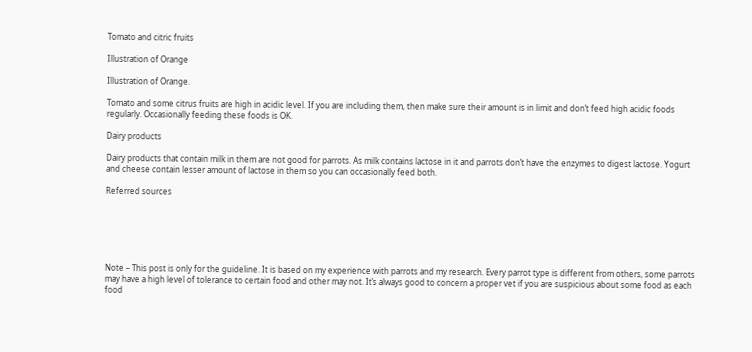Tomato and citric fruits

Illustration of Orange

Illustration of Orange.

Tomato and some citrus fruits are high in acidic level. If you are including them, then make sure their amount is in limit and don’t feed high acidic foods regularly. Occasionally feeding these foods is OK.

Dairy products

Dairy products that contain milk in them are not good for parrots. As milk contains lactose in it and parrots don’t have the enzymes to digest lactose. Yogurt and cheese contain lesser amount of lactose in them so you can occasionally feed both.

Referred sources






Note – This post is only for the guideline. It is based on my experience with parrots and my research. Every parrot type is different from others, some parrots may have a high level of tolerance to certain food and other may not. It’s always good to concern a proper vet if you are suspicious about some food as each food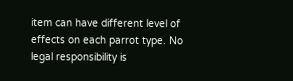item can have different level of effects on each parrot type. No legal responsibility is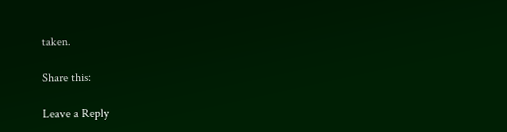taken.

Share this:

Leave a Reply